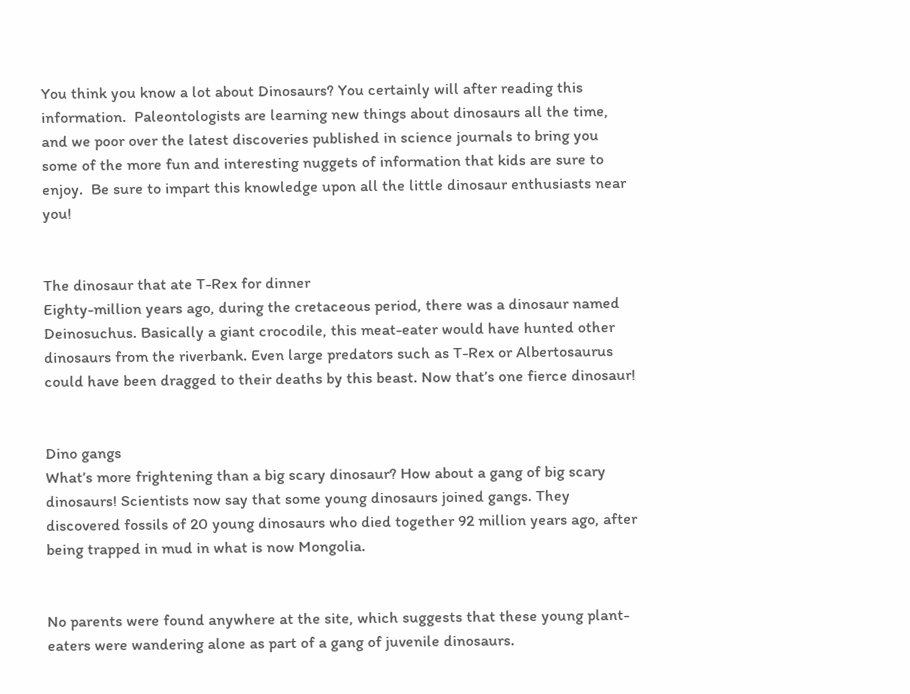You think you know a lot about Dinosaurs? You certainly will after reading this information.  Paleontologists are learning new things about dinosaurs all the time, and we poor over the latest discoveries published in science journals to bring you some of the more fun and interesting nuggets of information that kids are sure to enjoy.  Be sure to impart this knowledge upon all the little dinosaur enthusiasts near you!


The dinosaur that ate T-Rex for dinner
Eighty-million years ago, during the cretaceous period, there was a dinosaur named Deinosuchus. Basically a giant crocodile, this meat-eater would have hunted other dinosaurs from the riverbank. Even large predators such as T-Rex or Albertosaurus could have been dragged to their deaths by this beast. Now that’s one fierce dinosaur!


Dino gangs
What’s more frightening than a big scary dinosaur? How about a gang of big scary dinosaurs! Scientists now say that some young dinosaurs joined gangs. They discovered fossils of 20 young dinosaurs who died together 92 million years ago, after being trapped in mud in what is now Mongolia.


No parents were found anywhere at the site, which suggests that these young plant-eaters were wandering alone as part of a gang of juvenile dinosaurs.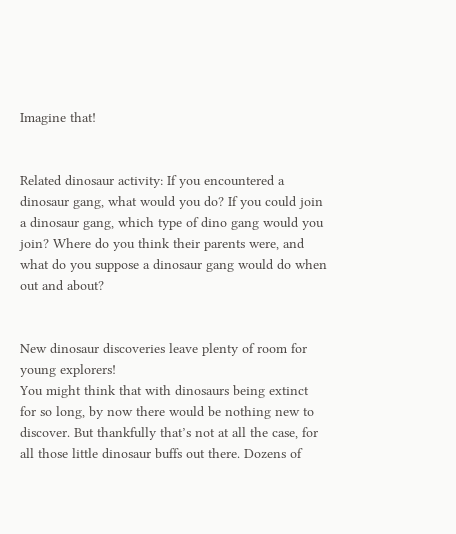Imagine that!


Related dinosaur activity: If you encountered a dinosaur gang, what would you do? If you could join a dinosaur gang, which type of dino gang would you join? Where do you think their parents were, and what do you suppose a dinosaur gang would do when out and about?


New dinosaur discoveries leave plenty of room for young explorers!
You might think that with dinosaurs being extinct for so long, by now there would be nothing new to discover. But thankfully that’s not at all the case, for all those little dinosaur buffs out there. Dozens of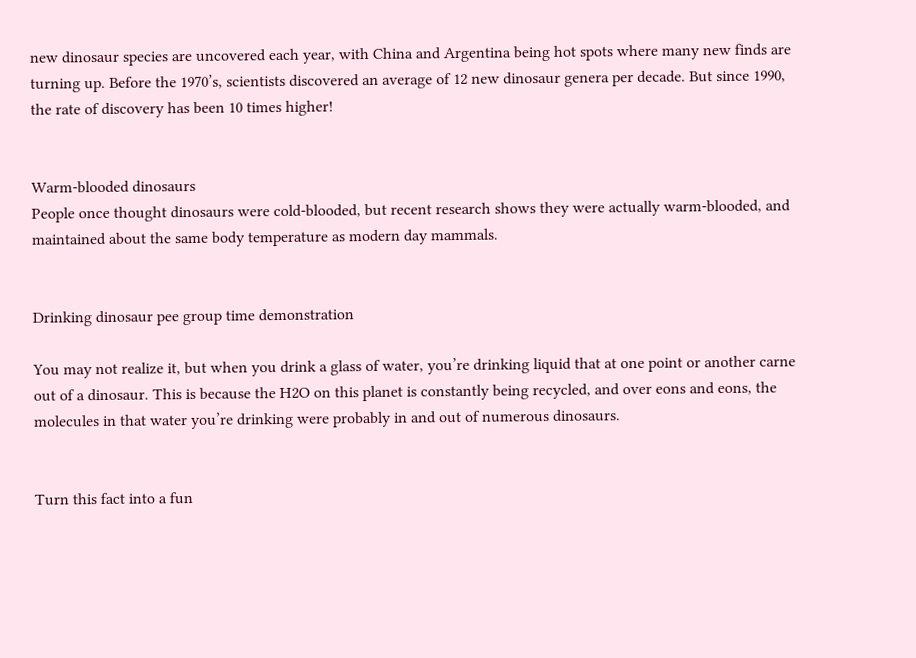new dinosaur species are uncovered each year, with China and Argentina being hot spots where many new finds are turning up. Before the 1970’s, scientists discovered an average of 12 new dinosaur genera per decade. But since 1990, the rate of discovery has been 10 times higher!


Warm-blooded dinosaurs
People once thought dinosaurs were cold-blooded, but recent research shows they were actually warm-blooded, and maintained about the same body temperature as modern day mammals.


Drinking dinosaur pee group time demonstration

You may not realize it, but when you drink a glass of water, you’re drinking liquid that at one point or another carne out of a dinosaur. This is because the H2O on this planet is constantly being recycled, and over eons and eons, the molecules in that water you’re drinking were probably in and out of numerous dinosaurs.


Turn this fact into a fun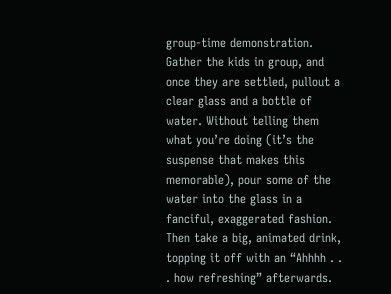group-time demonstration. Gather the kids in group, and once they are settled, pullout a clear glass and a bottle of water. Without telling them what you’re doing (it’s the suspense that makes this memorable), pour some of the water into the glass in a fanciful, exaggerated fashion. Then take a big, animated drink, topping it off with an “Ahhhh . . . how refreshing” afterwards.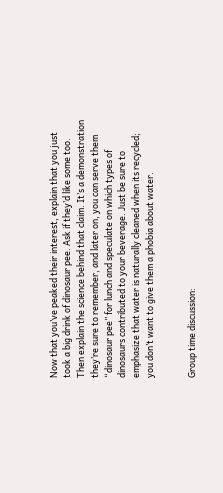Now that you’ve peaked their interest, explain that you just took a big drink of dinosaur pee. Ask if they’d like some too. Then explain the science behind that claim. It’s a demonstration they’re sure to remember, and later on, you can serve them “dinosaur pee” for lunch and speculate on which types of dinosaurs contributed to your beverage. Just be sure to emphasize that water is naturally cleaned when its recycled; you don’t want to give them a phobia about water.


Group time discussion: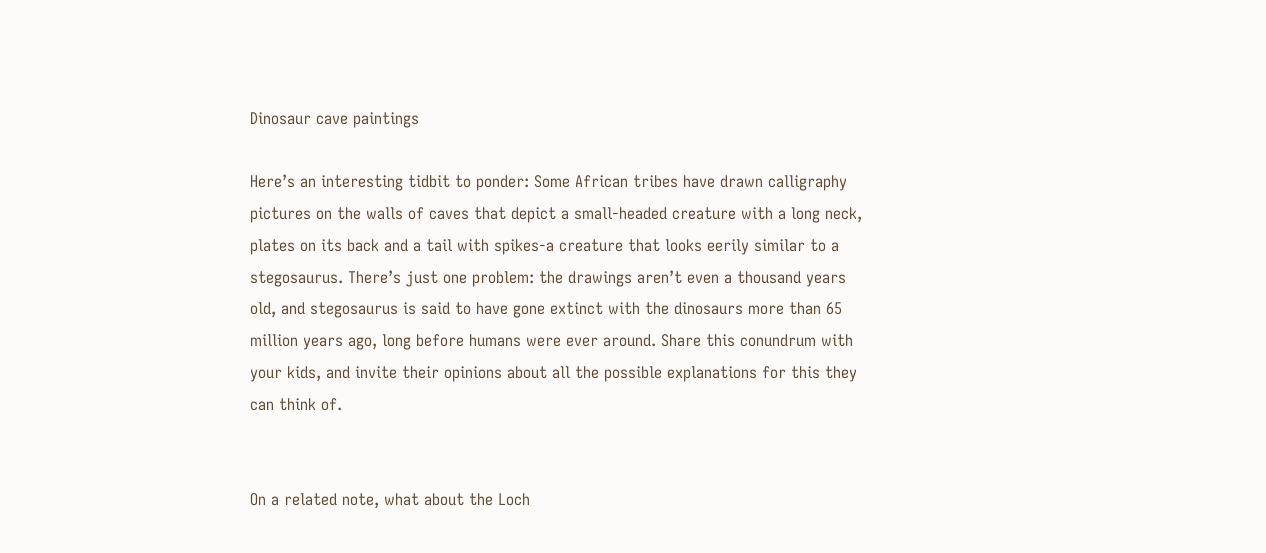Dinosaur cave paintings

Here’s an interesting tidbit to ponder: Some African tribes have drawn calligraphy pictures on the walls of caves that depict a small-headed creature with a long neck, plates on its back and a tail with spikes-a creature that looks eerily similar to a stegosaurus. There’s just one problem: the drawings aren’t even a thousand years old, and stegosaurus is said to have gone extinct with the dinosaurs more than 65 million years ago, long before humans were ever around. Share this conundrum with your kids, and invite their opinions about all the possible explanations for this they can think of.


On a related note, what about the Loch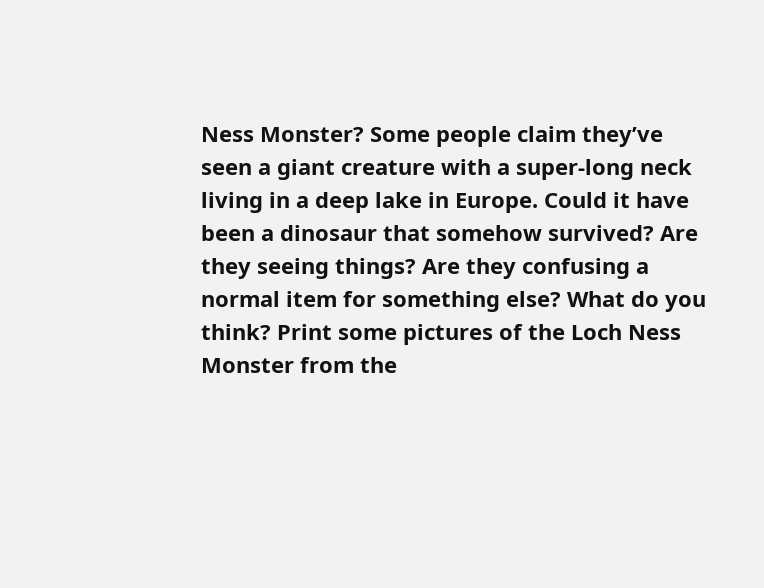Ness Monster? Some people claim they’ve seen a giant creature with a super-long neck living in a deep lake in Europe. Could it have been a dinosaur that somehow survived? Are they seeing things? Are they confusing a normal item for something else? What do you think? Print some pictures of the Loch Ness Monster from the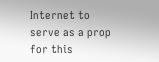Internet to serve as a prop for this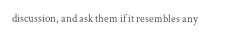discussion, and ask them if it resembles any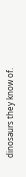dinosaurs they know of.